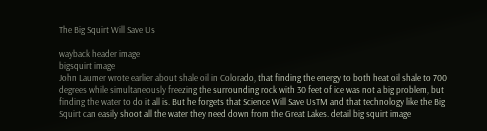The Big Squirt Will Save Us

wayback header image
bigsquirt image
John Laumer wrote earlier about shale oil in Colorado, that finding the energy to both heat oil shale to 700 degrees while simultaneously freezing the surrounding rock with 30 feet of ice was not a big problem, but finding the water to do it all is. But he forgets that Science Will Save UsTM and that technology like the Big Squirt can easily shoot all the water they need down from the Great Lakes. detail big squirt image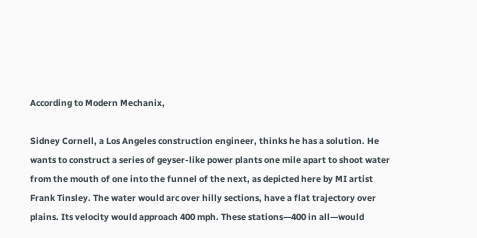According to Modern Mechanix,

Sidney Cornell, a Los Angeles construction engineer, thinks he has a solution. He wants to construct a series of geyser-like power plants one mile apart to shoot water from the mouth of one into the funnel of the next, as depicted here by MI artist Frank Tinsley. The water would arc over hilly sections, have a flat trajectory over plains. Its velocity would approach 400 mph. These stations—400 in all—would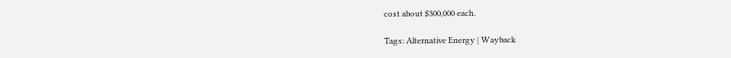cost about $300,000 each.

Tags: Alternative Energy | Wayback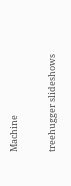Machine


treehugger slideshows